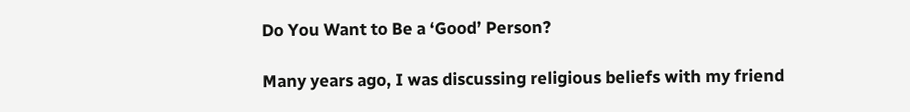Do You Want to Be a ‘Good’ Person?

Many years ago, I was discussing religious beliefs with my friend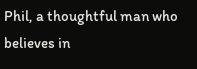Phil, a thoughtful man who believes in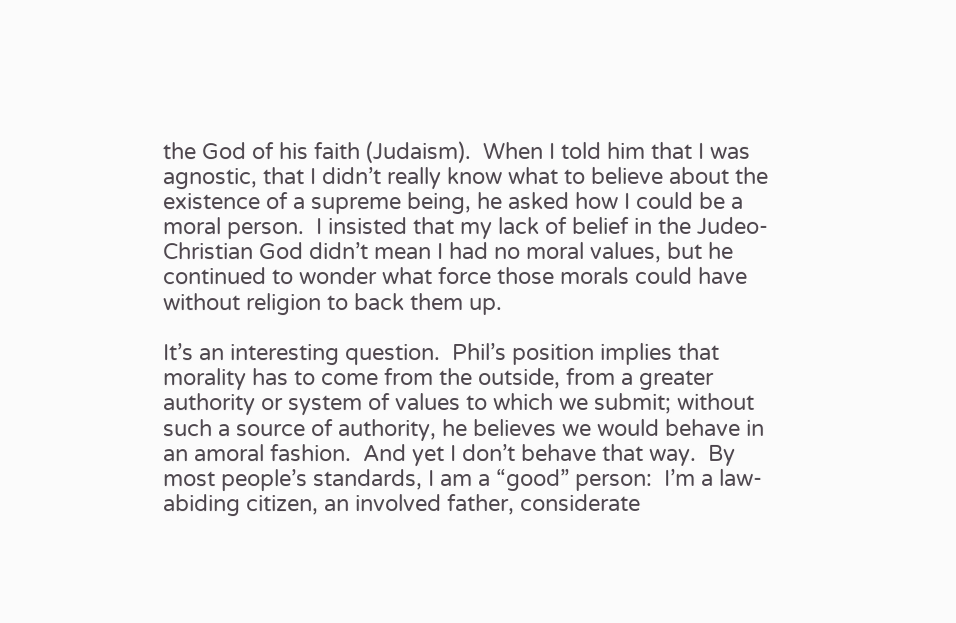the God of his faith (Judaism).  When I told him that I was agnostic, that I didn’t really know what to believe about the existence of a supreme being, he asked how I could be a moral person.  I insisted that my lack of belief in the Judeo-Christian God didn’t mean I had no moral values, but he continued to wonder what force those morals could have without religion to back them up.

It’s an interesting question.  Phil’s position implies that morality has to come from the outside, from a greater authority or system of values to which we submit; without such a source of authority, he believes we would behave in an amoral fashion.  And yet I don’t behave that way.  By most people’s standards, I am a “good” person:  I’m a law-abiding citizen, an involved father, considerate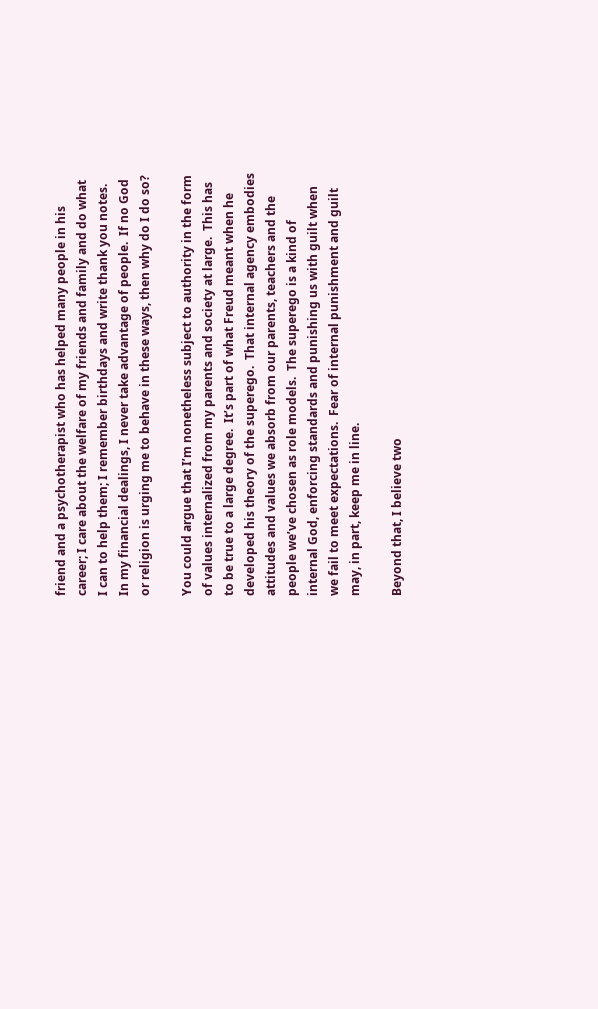friend and a psychotherapist who has helped many people in his career; I care about the welfare of my friends and family and do what I can to help them; I remember birthdays and write thank you notes.  In my financial dealings, I never take advantage of people.  If no God or religion is urging me to behave in these ways, then why do I do so?

You could argue that I’m nonetheless subject to authority in the form of values internalized from my parents and society at large.  This has to be true to a large degree.  It’s part of what Freud meant when he developed his theory of the superego.  That internal agency embodies attitudes and values we absorb from our parents, teachers and the people we’ve chosen as role models.  The superego is a kind of internal God, enforcing standards and punishing us with guilt when we fail to meet expectations.  Fear of internal punishment and guilt may, in part, keep me in line.

Beyond that, I believe two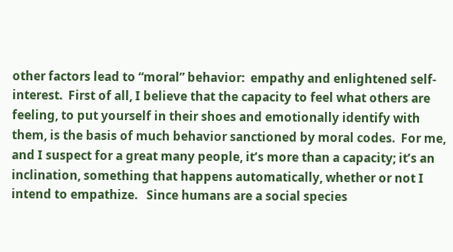other factors lead to “moral” behavior:  empathy and enlightened self-interest.  First of all, I believe that the capacity to feel what others are feeling, to put yourself in their shoes and emotionally identify with them, is the basis of much behavior sanctioned by moral codes.  For me, and I suspect for a great many people, it’s more than a capacity; it’s an inclination, something that happens automatically, whether or not I intend to empathize.   Since humans are a social species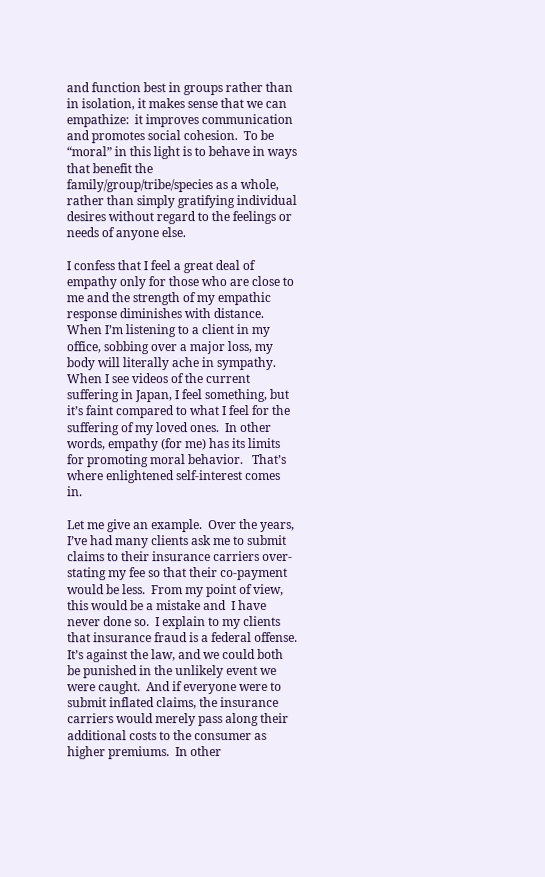and function best in groups rather than in isolation, it makes sense that we can empathize:  it improves communication and promotes social cohesion.  To be “moral” in this light is to behave in ways that benefit the family/group/tribe/species as a whole, rather than simply gratifying individual desires without regard to the feelings or needs of anyone else.

I confess that I feel a great deal of empathy only for those who are close to me and the strength of my empathic response diminishes with distance.  When I’m listening to a client in my office, sobbing over a major loss, my body will literally ache in sympathy.   When I see videos of the current suffering in Japan, I feel something, but it’s faint compared to what I feel for the suffering of my loved ones.  In other words, empathy (for me) has its limits for promoting moral behavior.   That’s where enlightened self-interest comes in.

Let me give an example.  Over the years, I’ve had many clients ask me to submit claims to their insurance carriers over-stating my fee so that their co-payment would be less.  From my point of view, this would be a mistake and  I have never done so.  I explain to my clients that insurance fraud is a federal offense.  It’s against the law, and we could both be punished in the unlikely event we were caught.  And if everyone were to submit inflated claims, the insurance carriers would merely pass along their additional costs to the consumer as higher premiums.  In other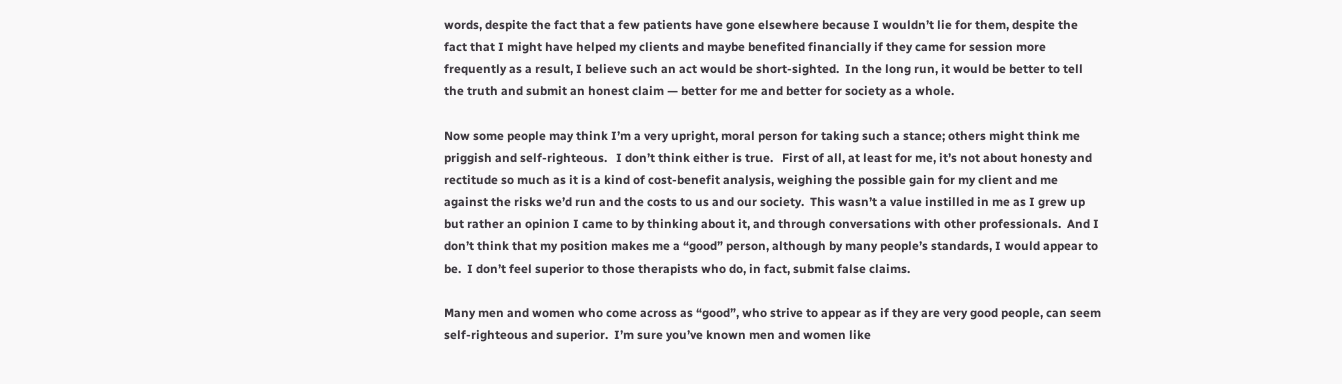words, despite the fact that a few patients have gone elsewhere because I wouldn’t lie for them, despite the fact that I might have helped my clients and maybe benefited financially if they came for session more frequently as a result, I believe such an act would be short-sighted.  In the long run, it would be better to tell the truth and submit an honest claim — better for me and better for society as a whole.

Now some people may think I’m a very upright, moral person for taking such a stance; others might think me priggish and self-righteous.   I don’t think either is true.   First of all, at least for me, it’s not about honesty and rectitude so much as it is a kind of cost-benefit analysis, weighing the possible gain for my client and me against the risks we’d run and the costs to us and our society.  This wasn’t a value instilled in me as I grew up but rather an opinion I came to by thinking about it, and through conversations with other professionals.  And I don’t think that my position makes me a “good” person, although by many people’s standards, I would appear to be.  I don’t feel superior to those therapists who do, in fact, submit false claims.

Many men and women who come across as “good”, who strive to appear as if they are very good people, can seem self-righteous and superior.  I’m sure you’ve known men and women like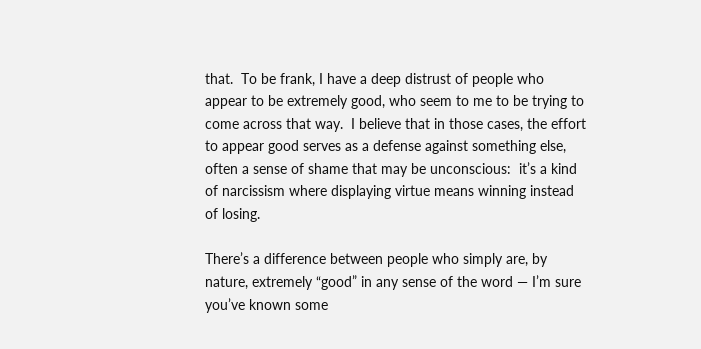that.  To be frank, I have a deep distrust of people who appear to be extremely good, who seem to me to be trying to come across that way.  I believe that in those cases, the effort to appear good serves as a defense against something else, often a sense of shame that may be unconscious:  it’s a kind of narcissism where displaying virtue means winning instead of losing.

There’s a difference between people who simply are, by nature, extremely “good” in any sense of the word — I’m sure you’ve known some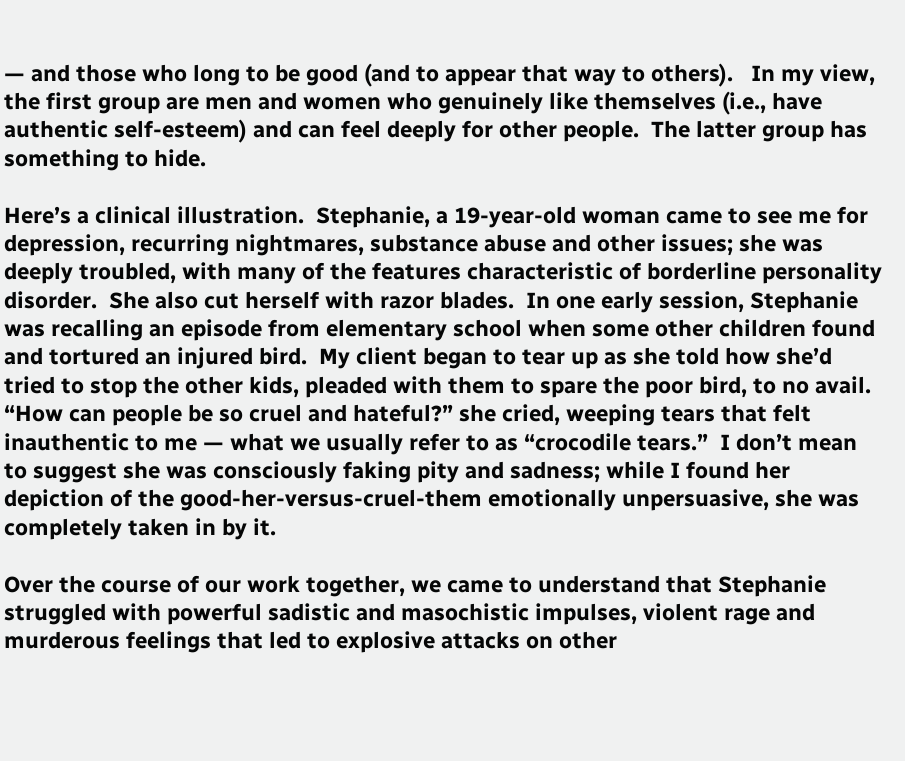— and those who long to be good (and to appear that way to others).   In my view, the first group are men and women who genuinely like themselves (i.e., have authentic self-esteem) and can feel deeply for other people.  The latter group has something to hide.

Here’s a clinical illustration.  Stephanie, a 19-year-old woman came to see me for depression, recurring nightmares, substance abuse and other issues; she was deeply troubled, with many of the features characteristic of borderline personality disorder.  She also cut herself with razor blades.  In one early session, Stephanie was recalling an episode from elementary school when some other children found and tortured an injured bird.  My client began to tear up as she told how she’d tried to stop the other kids, pleaded with them to spare the poor bird, to no avail.  “How can people be so cruel and hateful?” she cried, weeping tears that felt inauthentic to me — what we usually refer to as “crocodile tears.”  I don’t mean to suggest she was consciously faking pity and sadness; while I found her depiction of the good-her-versus-cruel-them emotionally unpersuasive, she was completely taken in by it.

Over the course of our work together, we came to understand that Stephanie struggled with powerful sadistic and masochistic impulses, violent rage and murderous feelings that led to explosive attacks on other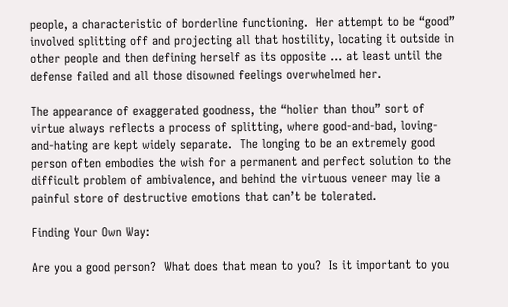people, a characteristic of borderline functioning.  Her attempt to be “good” involved splitting off and projecting all that hostility, locating it outside in other people and then defining herself as its opposite … at least until the defense failed and all those disowned feelings overwhelmed her.

The appearance of exaggerated goodness, the “holier than thou” sort of virtue always reflects a process of splitting, where good-and-bad, loving-and-hating are kept widely separate.  The longing to be an extremely good person often embodies the wish for a permanent and perfect solution to the difficult problem of ambivalence, and behind the virtuous veneer may lie a painful store of destructive emotions that can’t be tolerated.

Finding Your Own Way:

Are you a good person?  What does that mean to you?  Is it important to you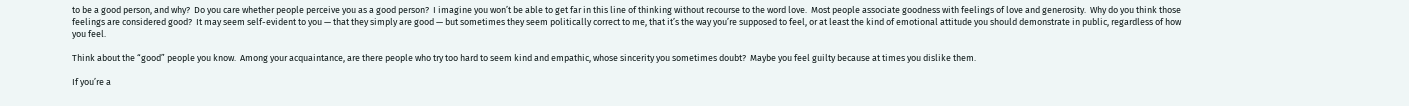to be a good person, and why?  Do you care whether people perceive you as a good person?  I imagine you won’t be able to get far in this line of thinking without recourse to the word love.  Most people associate goodness with feelings of love and generosity.  Why do you think those feelings are considered good?  It may seem self-evident to you — that they simply are good — but sometimes they seem politically correct to me, that it’s the way you’re supposed to feel, or at least the kind of emotional attitude you should demonstrate in public, regardless of how you feel.

Think about the “good” people you know.  Among your acquaintance, are there people who try too hard to seem kind and empathic, whose sincerity you sometimes doubt?  Maybe you feel guilty because at times you dislike them.

If you’re a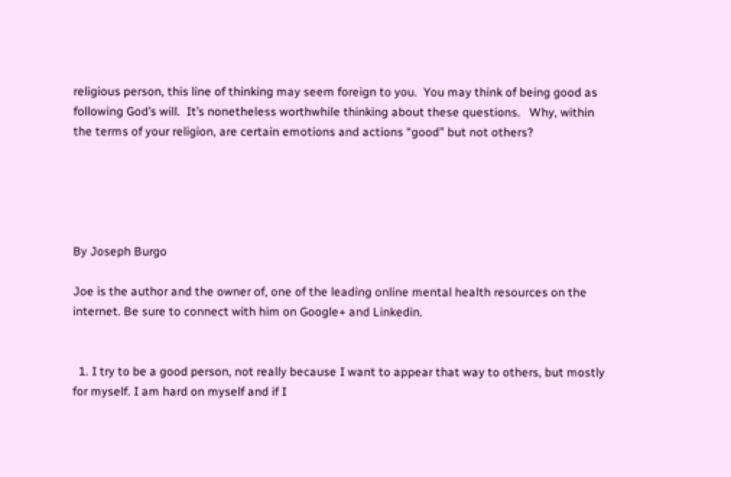religious person, this line of thinking may seem foreign to you.  You may think of being good as following God’s will.  It’s nonetheless worthwhile thinking about these questions.   Why, within the terms of your religion, are certain emotions and actions “good” but not others?





By Joseph Burgo

Joe is the author and the owner of, one of the leading online mental health resources on the internet. Be sure to connect with him on Google+ and Linkedin.


  1. I try to be a good person, not really because I want to appear that way to others, but mostly for myself. I am hard on myself and if I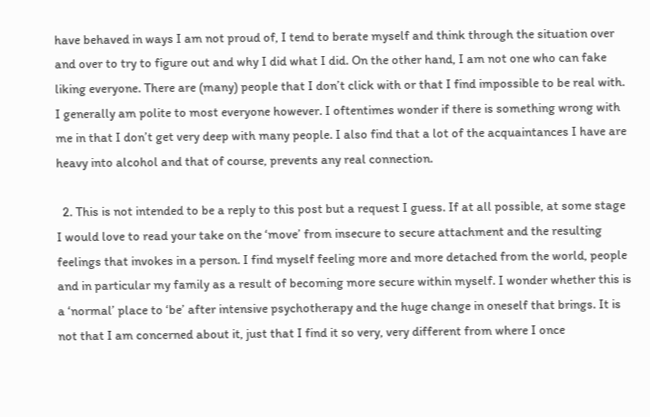have behaved in ways I am not proud of, I tend to berate myself and think through the situation over and over to try to figure out and why I did what I did. On the other hand, I am not one who can fake liking everyone. There are (many) people that I don’t click with or that I find impossible to be real with. I generally am polite to most everyone however. I oftentimes wonder if there is something wrong with me in that I don’t get very deep with many people. I also find that a lot of the acquaintances I have are heavy into alcohol and that of course, prevents any real connection.

  2. This is not intended to be a reply to this post but a request I guess. If at all possible, at some stage I would love to read your take on the ‘move’ from insecure to secure attachment and the resulting feelings that invokes in a person. I find myself feeling more and more detached from the world, people and in particular my family as a result of becoming more secure within myself. I wonder whether this is a ‘normal’ place to ‘be’ after intensive psychotherapy and the huge change in oneself that brings. It is not that I am concerned about it, just that I find it so very, very different from where I once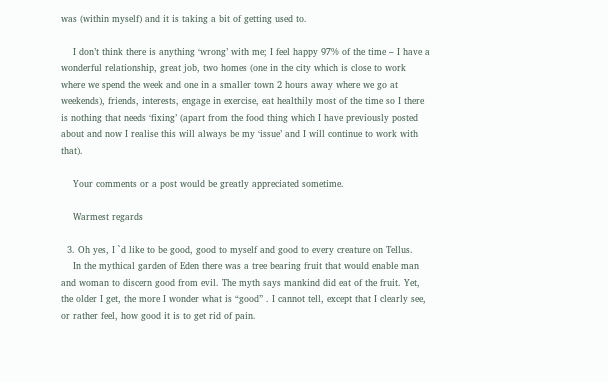was (within myself) and it is taking a bit of getting used to.

    I don’t think there is anything ‘wrong’ with me; I feel happy 97% of the time – I have a wonderful relationship, great job, two homes (one in the city which is close to work where we spend the week and one in a smaller town 2 hours away where we go at weekends), friends, interests, engage in exercise, eat healthily most of the time so I there is nothing that needs ‘fixing’ (apart from the food thing which I have previously posted about and now I realise this will always be my ‘issue’ and I will continue to work with that).

    Your comments or a post would be greatly appreciated sometime.

    Warmest regards

  3. Oh yes, I `d like to be good, good to myself and good to every creature on Tellus.
    In the mythical garden of Eden there was a tree bearing fruit that would enable man and woman to discern good from evil. The myth says mankind did eat of the fruit. Yet, the older I get, the more I wonder what is “good” . I cannot tell, except that I clearly see, or rather feel, how good it is to get rid of pain.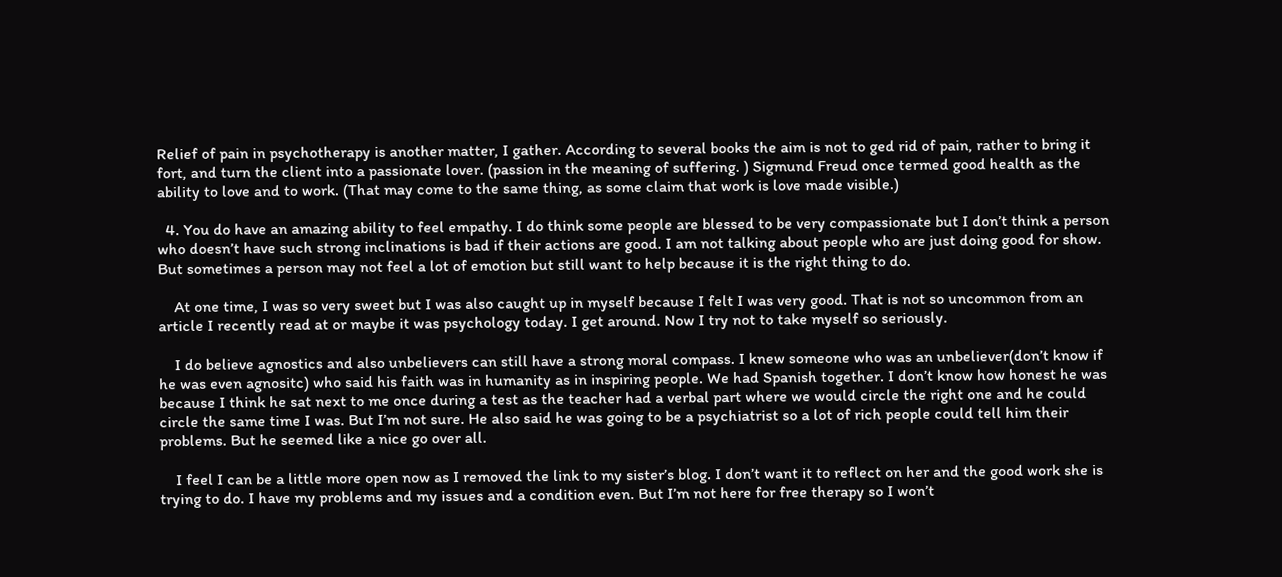Relief of pain in psychotherapy is another matter, I gather. According to several books the aim is not to ged rid of pain, rather to bring it fort, and turn the client into a passionate lover. (passion in the meaning of suffering. ) Sigmund Freud once termed good health as the ability to love and to work. (That may come to the same thing, as some claim that work is love made visible.)

  4. You do have an amazing ability to feel empathy. I do think some people are blessed to be very compassionate but I don’t think a person who doesn’t have such strong inclinations is bad if their actions are good. I am not talking about people who are just doing good for show. But sometimes a person may not feel a lot of emotion but still want to help because it is the right thing to do.

    At one time, I was so very sweet but I was also caught up in myself because I felt I was very good. That is not so uncommon from an article I recently read at or maybe it was psychology today. I get around. Now I try not to take myself so seriously.

    I do believe agnostics and also unbelievers can still have a strong moral compass. I knew someone who was an unbeliever(don’t know if he was even agnositc) who said his faith was in humanity as in inspiring people. We had Spanish together. I don’t know how honest he was because I think he sat next to me once during a test as the teacher had a verbal part where we would circle the right one and he could circle the same time I was. But I’m not sure. He also said he was going to be a psychiatrist so a lot of rich people could tell him their problems. But he seemed like a nice go over all.

    I feel I can be a little more open now as I removed the link to my sister’s blog. I don’t want it to reflect on her and the good work she is trying to do. I have my problems and my issues and a condition even. But I’m not here for free therapy so I won’t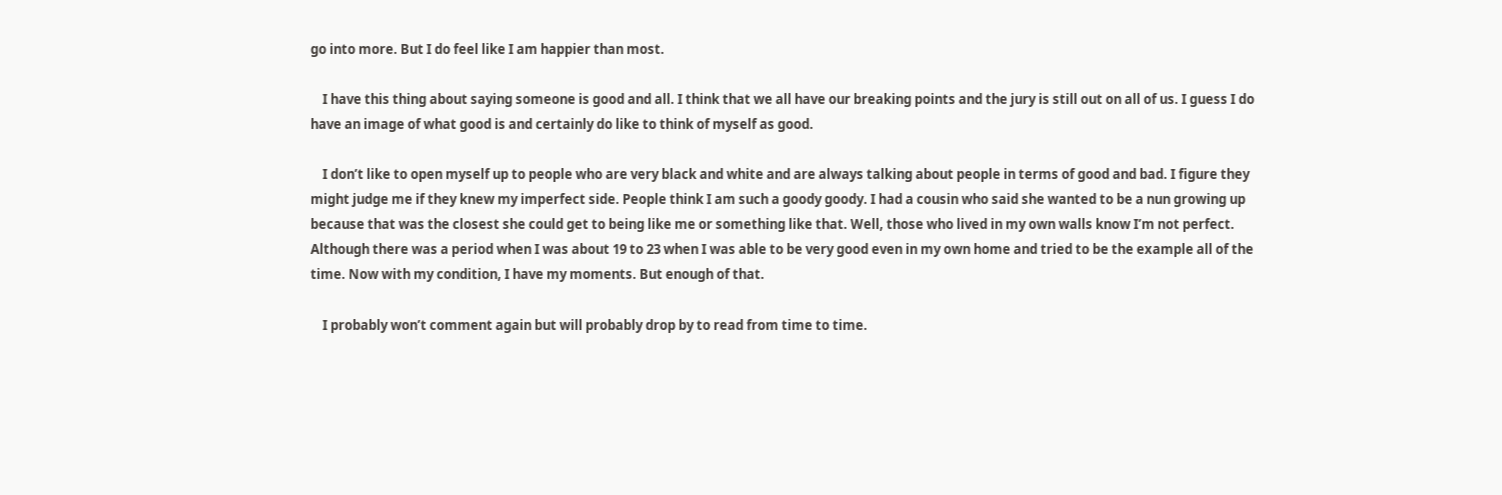go into more. But I do feel like I am happier than most.

    I have this thing about saying someone is good and all. I think that we all have our breaking points and the jury is still out on all of us. I guess I do have an image of what good is and certainly do like to think of myself as good.

    I don’t like to open myself up to people who are very black and white and are always talking about people in terms of good and bad. I figure they might judge me if they knew my imperfect side. People think I am such a goody goody. I had a cousin who said she wanted to be a nun growing up because that was the closest she could get to being like me or something like that. Well, those who lived in my own walls know I’m not perfect. Although there was a period when I was about 19 to 23 when I was able to be very good even in my own home and tried to be the example all of the time. Now with my condition, I have my moments. But enough of that.

    I probably won’t comment again but will probably drop by to read from time to time.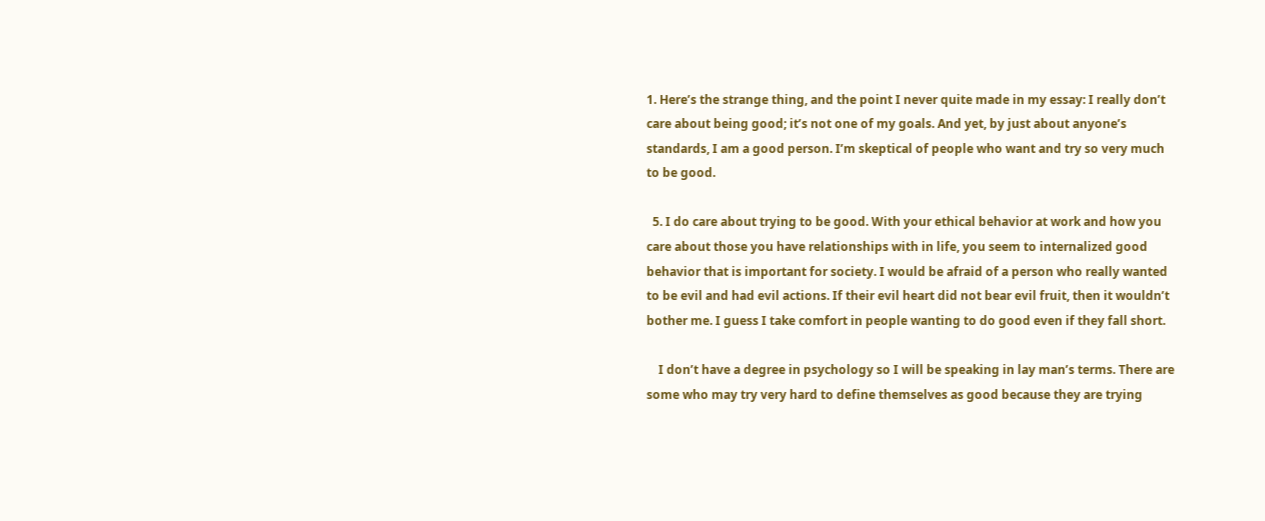1. Here’s the strange thing, and the point I never quite made in my essay: I really don’t care about being good; it’s not one of my goals. And yet, by just about anyone’s standards, I am a good person. I’m skeptical of people who want and try so very much to be good.

  5. I do care about trying to be good. With your ethical behavior at work and how you care about those you have relationships with in life, you seem to internalized good behavior that is important for society. I would be afraid of a person who really wanted to be evil and had evil actions. If their evil heart did not bear evil fruit, then it wouldn’t bother me. I guess I take comfort in people wanting to do good even if they fall short.

    I don’t have a degree in psychology so I will be speaking in lay man’s terms. There are some who may try very hard to define themselves as good because they are trying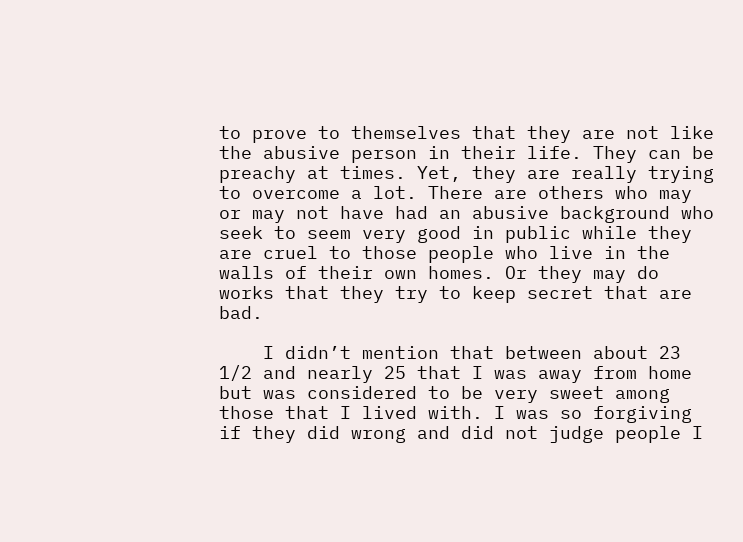to prove to themselves that they are not like the abusive person in their life. They can be preachy at times. Yet, they are really trying to overcome a lot. There are others who may or may not have had an abusive background who seek to seem very good in public while they are cruel to those people who live in the walls of their own homes. Or they may do works that they try to keep secret that are bad.

    I didn’t mention that between about 23 1/2 and nearly 25 that I was away from home but was considered to be very sweet among those that I lived with. I was so forgiving if they did wrong and did not judge people I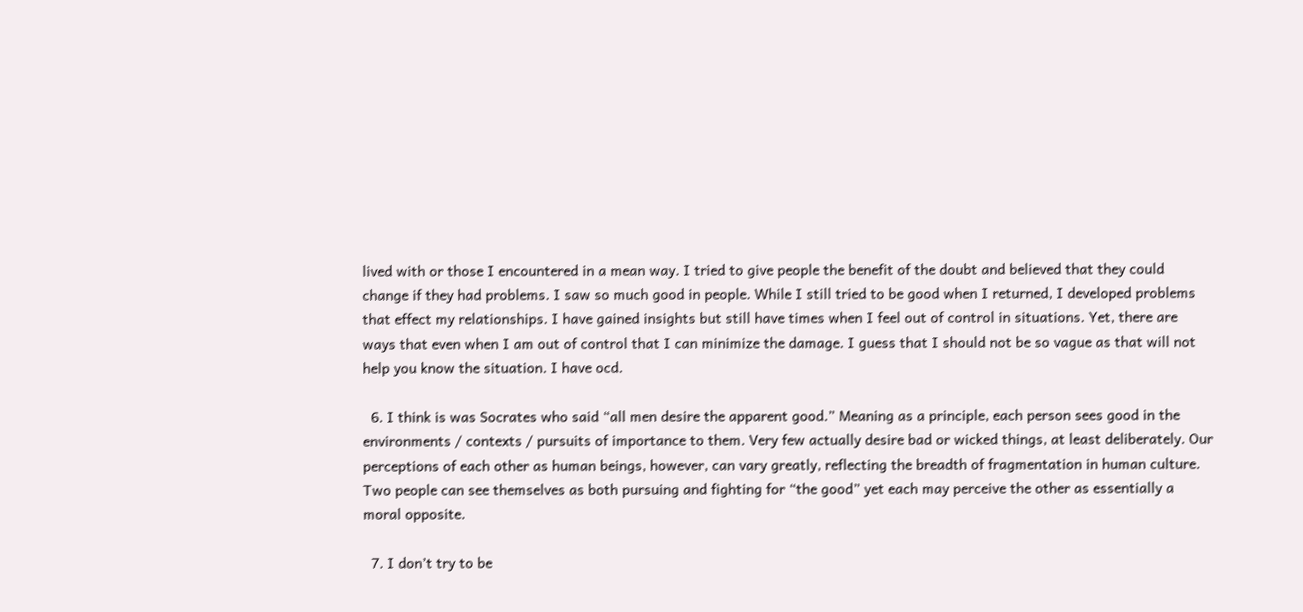lived with or those I encountered in a mean way. I tried to give people the benefit of the doubt and believed that they could change if they had problems. I saw so much good in people. While I still tried to be good when I returned, I developed problems that effect my relationships. I have gained insights but still have times when I feel out of control in situations. Yet, there are ways that even when I am out of control that I can minimize the damage. I guess that I should not be so vague as that will not help you know the situation. I have ocd.

  6. I think is was Socrates who said “all men desire the apparent good.” Meaning as a principle, each person sees good in the environments / contexts / pursuits of importance to them. Very few actually desire bad or wicked things, at least deliberately. Our perceptions of each other as human beings, however, can vary greatly, reflecting the breadth of fragmentation in human culture. Two people can see themselves as both pursuing and fighting for “the good” yet each may perceive the other as essentially a moral opposite.

  7. I don’t try to be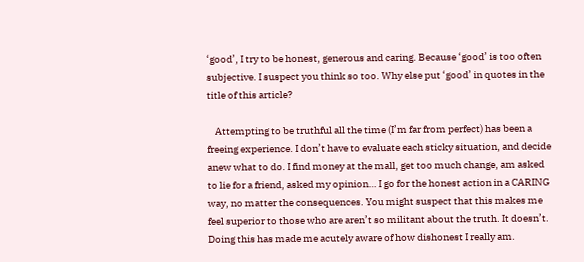‘good’, I try to be honest, generous and caring. Because ‘good’ is too often subjective. I suspect you think so too. Why else put ‘good’ in quotes in the title of this article?

    Attempting to be truthful all the time (I’m far from perfect) has been a freeing experience. I don’t have to evaluate each sticky situation, and decide anew what to do. I find money at the mall, get too much change, am asked to lie for a friend, asked my opinion… I go for the honest action in a CARING way, no matter the consequences. You might suspect that this makes me feel superior to those who are aren’t so militant about the truth. It doesn’t. Doing this has made me acutely aware of how dishonest I really am.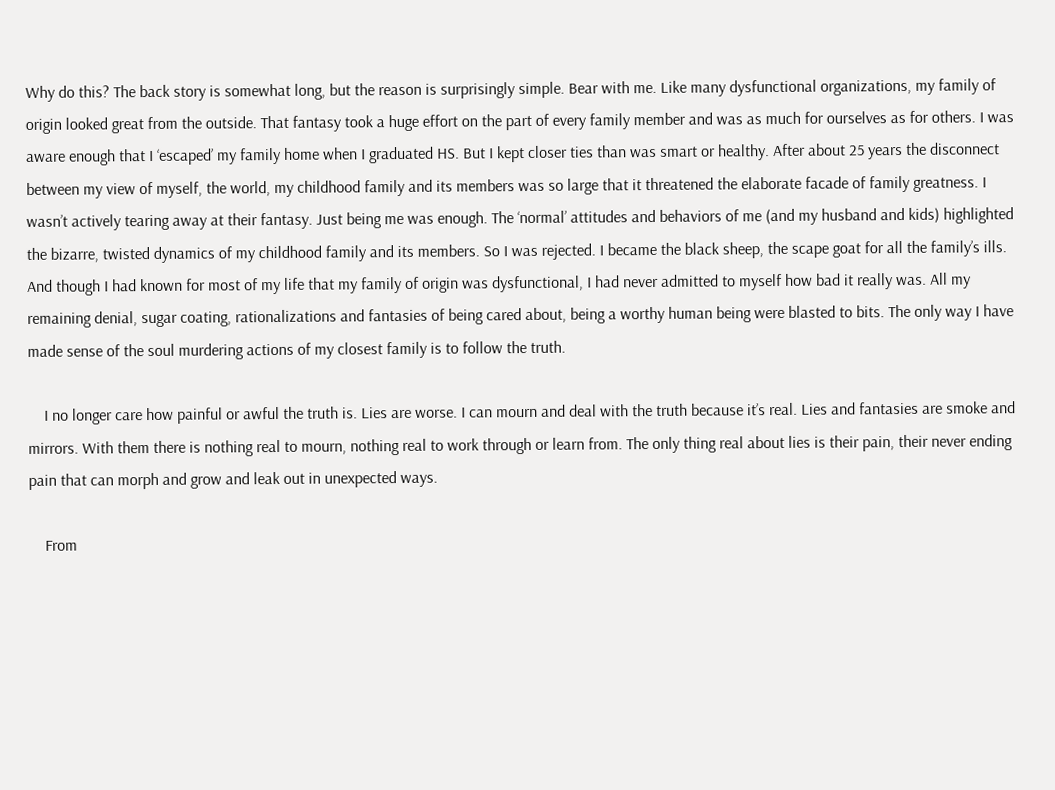Why do this? The back story is somewhat long, but the reason is surprisingly simple. Bear with me. Like many dysfunctional organizations, my family of origin looked great from the outside. That fantasy took a huge effort on the part of every family member and was as much for ourselves as for others. I was aware enough that I ‘escaped’ my family home when I graduated HS. But I kept closer ties than was smart or healthy. After about 25 years the disconnect between my view of myself, the world, my childhood family and its members was so large that it threatened the elaborate facade of family greatness. I wasn’t actively tearing away at their fantasy. Just being me was enough. The ‘normal’ attitudes and behaviors of me (and my husband and kids) highlighted the bizarre, twisted dynamics of my childhood family and its members. So I was rejected. I became the black sheep, the scape goat for all the family’s ills. And though I had known for most of my life that my family of origin was dysfunctional, I had never admitted to myself how bad it really was. All my remaining denial, sugar coating, rationalizations and fantasies of being cared about, being a worthy human being were blasted to bits. The only way I have made sense of the soul murdering actions of my closest family is to follow the truth.

    I no longer care how painful or awful the truth is. Lies are worse. I can mourn and deal with the truth because it’s real. Lies and fantasies are smoke and mirrors. With them there is nothing real to mourn, nothing real to work through or learn from. The only thing real about lies is their pain, their never ending pain that can morph and grow and leak out in unexpected ways.

    From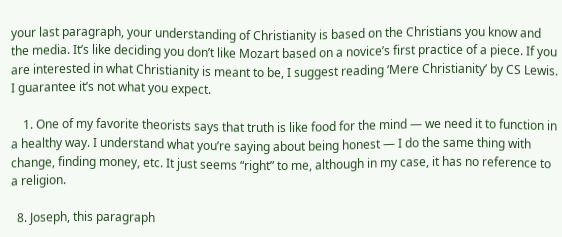your last paragraph, your understanding of Christianity is based on the Christians you know and the media. It’s like deciding you don’t like Mozart based on a novice’s first practice of a piece. If you are interested in what Christianity is meant to be, I suggest reading ‘Mere Christianity’ by CS Lewis. I guarantee it’s not what you expect.

    1. One of my favorite theorists says that truth is like food for the mind — we need it to function in a healthy way. I understand what you’re saying about being honest — I do the same thing with change, finding money, etc. It just seems “right” to me, although in my case, it has no reference to a religion.

  8. Joseph, this paragraph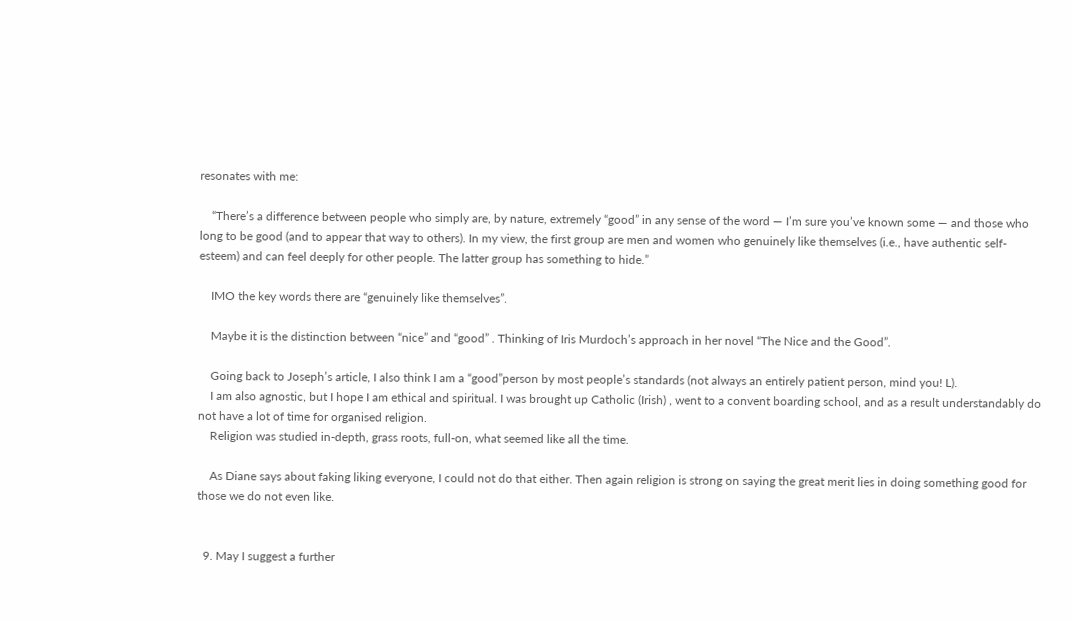resonates with me:

    “There’s a difference between people who simply are, by nature, extremely “good” in any sense of the word — I’m sure you’ve known some — and those who long to be good (and to appear that way to others). In my view, the first group are men and women who genuinely like themselves (i.e., have authentic self-esteem) and can feel deeply for other people. The latter group has something to hide.”

    IMO the key words there are “genuinely like themselves”.

    Maybe it is the distinction between “nice” and “good” . Thinking of Iris Murdoch’s approach in her novel “The Nice and the Good”.

    Going back to Joseph’s article, I also think I am a “good”person by most people’s standards (not always an entirely patient person, mind you! L).
    I am also agnostic, but I hope I am ethical and spiritual. I was brought up Catholic (Irish) , went to a convent boarding school, and as a result understandably do not have a lot of time for organised religion.
    Religion was studied in-depth, grass roots, full-on, what seemed like all the time.

    As Diane says about faking liking everyone, I could not do that either. Then again religion is strong on saying the great merit lies in doing something good for those we do not even like.


  9. May I suggest a further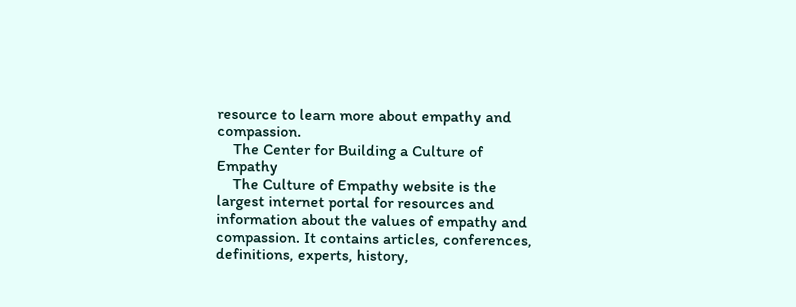resource to learn more about empathy and compassion.
    The Center for Building a Culture of Empathy
    The Culture of Empathy website is the largest internet portal for resources and information about the values of empathy and compassion. It contains articles, conferences, definitions, experts, history,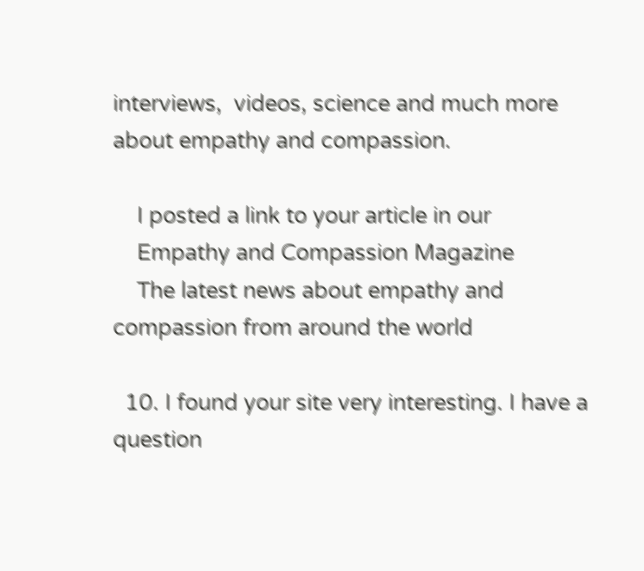interviews,  videos, science and much more about empathy and compassion.

    I posted a link to your article in our
    Empathy and Compassion Magazine
    The latest news about empathy and compassion from around the world

  10. I found your site very interesting. I have a question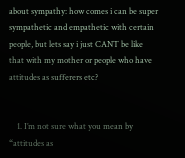about sympathy: how comes i can be super sympathetic and empathetic with certain people, but lets say i just CANT be like that with my mother or people who have attitudes as sufferers etc?


    1. I’m not sure what you mean by “attitudes as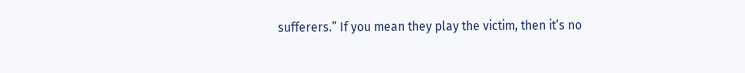sufferers.” If you mean they play the victim, then it’s no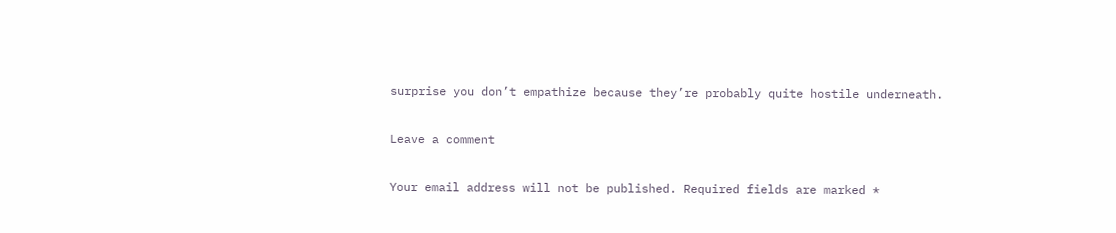surprise you don’t empathize because they’re probably quite hostile underneath.

Leave a comment

Your email address will not be published. Required fields are marked *